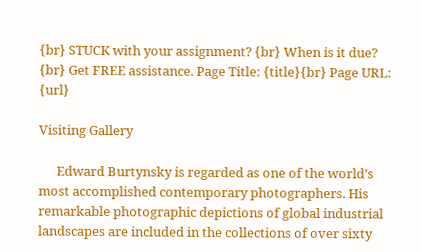{br} STUCK with your assignment? {br} When is it due? {br} Get FREE assistance. Page Title: {title}{br} Page URL: {url}

Visiting Gallery

      Edward Burtynsky is regarded as one of the world’s most accomplished contemporary photographers. His remarkable photographic depictions of global industrial landscapes are included in the collections of over sixty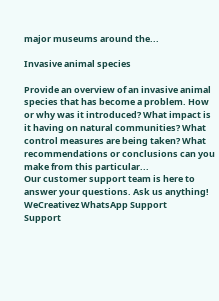major museums around the...

Invasive animal species

Provide an overview of an invasive animal species that has become a problem. How or why was it introduced? What impact is it having on natural communities? What control measures are being taken? What recommendations or conclusions can you make from this particular...
Our customer support team is here to answer your questions. Ask us anything!
WeCreativez WhatsApp Support
Support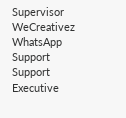Supervisor
WeCreativez WhatsApp Support
Support Executive